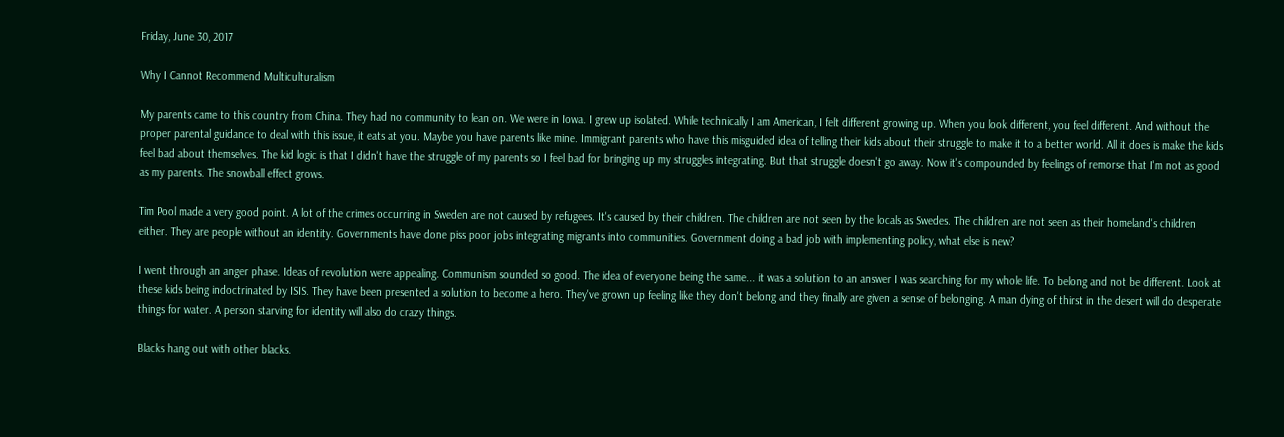Friday, June 30, 2017

Why I Cannot Recommend Multiculturalism

My parents came to this country from China. They had no community to lean on. We were in Iowa. I grew up isolated. While technically I am American, I felt different growing up. When you look different, you feel different. And without the proper parental guidance to deal with this issue, it eats at you. Maybe you have parents like mine. Immigrant parents who have this misguided idea of telling their kids about their struggle to make it to a better world. All it does is make the kids feel bad about themselves. The kid logic is that I didn't have the struggle of my parents so I feel bad for bringing up my struggles integrating. But that struggle doesn't go away. Now it's compounded by feelings of remorse that I'm not as good as my parents. The snowball effect grows.

Tim Pool made a very good point. A lot of the crimes occurring in Sweden are not caused by refugees. It's caused by their children. The children are not seen by the locals as Swedes. The children are not seen as their homeland's children either. They are people without an identity. Governments have done piss poor jobs integrating migrants into communities. Government doing a bad job with implementing policy, what else is new?

I went through an anger phase. Ideas of revolution were appealing. Communism sounded so good. The idea of everyone being the same... it was a solution to an answer I was searching for my whole life. To belong and not be different. Look at these kids being indoctrinated by ISIS. They have been presented a solution to become a hero. They've grown up feeling like they don't belong and they finally are given a sense of belonging. A man dying of thirst in the desert will do desperate things for water. A person starving for identity will also do crazy things.

Blacks hang out with other blacks.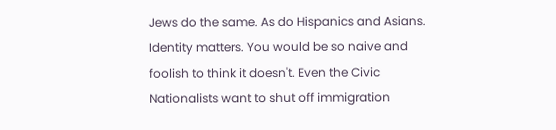Jews do the same. As do Hispanics and Asians. Identity matters. You would be so naive and foolish to think it doesn't. Even the Civic Nationalists want to shut off immigration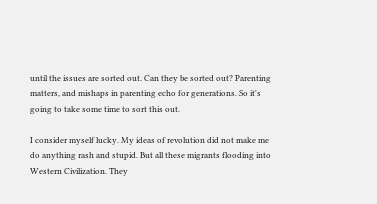until the issues are sorted out. Can they be sorted out? Parenting matters, and mishaps in parenting echo for generations. So it's going to take some time to sort this out.

I consider myself lucky. My ideas of revolution did not make me do anything rash and stupid. But all these migrants flooding into Western Civilization. They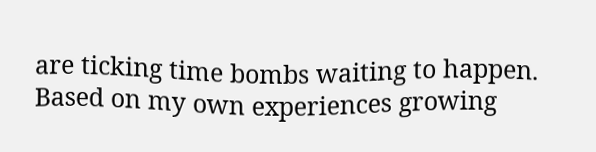are ticking time bombs waiting to happen. Based on my own experiences growing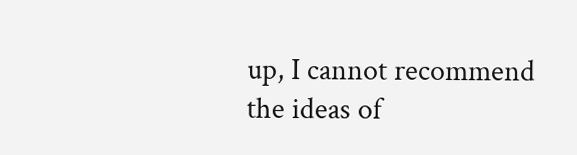up, I cannot recommend the ideas of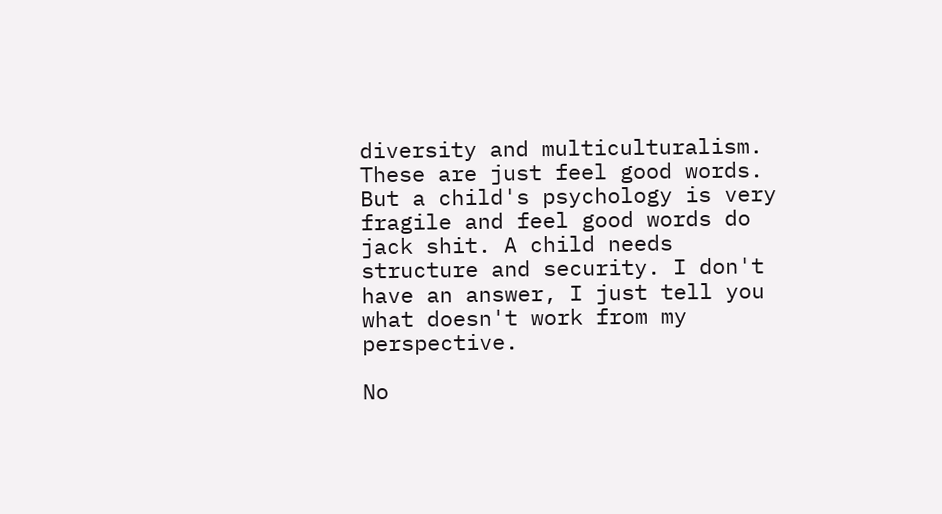diversity and multiculturalism. These are just feel good words. But a child's psychology is very fragile and feel good words do jack shit. A child needs structure and security. I don't have an answer, I just tell you what doesn't work from my perspective.

No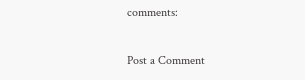comments:

Post a Comment